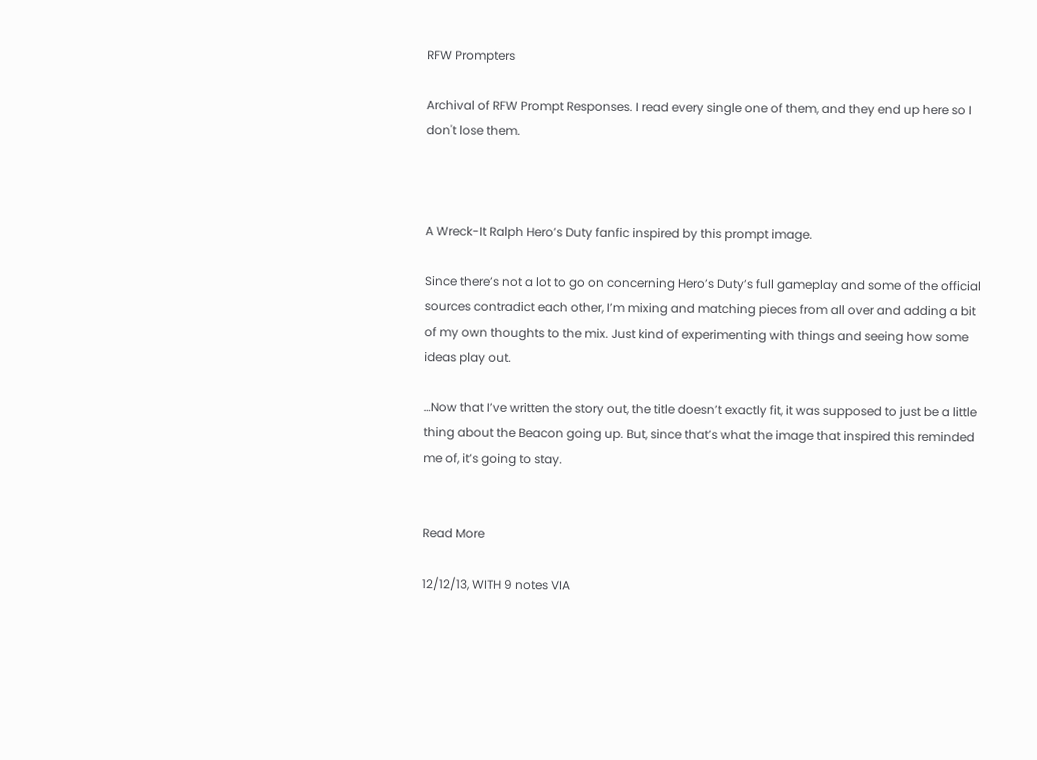RFW Prompters

Archival of RFW Prompt Responses. I read every single one of them, and they end up here so I don't lose them.



A Wreck-It Ralph Hero’s Duty fanfic inspired by this prompt image.

Since there’s not a lot to go on concerning Hero’s Duty’s full gameplay and some of the official sources contradict each other, I’m mixing and matching pieces from all over and adding a bit of my own thoughts to the mix. Just kind of experimenting with things and seeing how some ideas play out.

…Now that I’ve written the story out, the title doesn’t exactly fit, it was supposed to just be a little thing about the Beacon going up. But, since that’s what the image that inspired this reminded me of, it’s going to stay.


Read More

12/12/13, WITH 9 notes VIA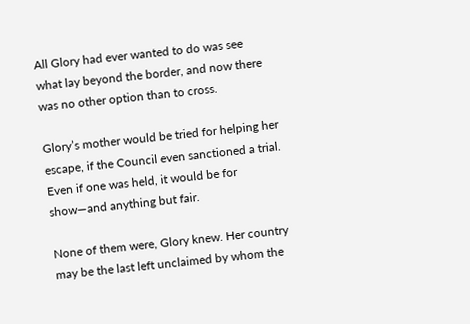All Glory had ever wanted to do was see what lay beyond the border, and now there was no other option than to cross.

Glory’s mother would be tried for helping her escape, if the Council even sanctioned a trial. Even if one was held, it would be for show—and anything but fair.

None of them were, Glory knew. Her country may be the last left unclaimed by whom the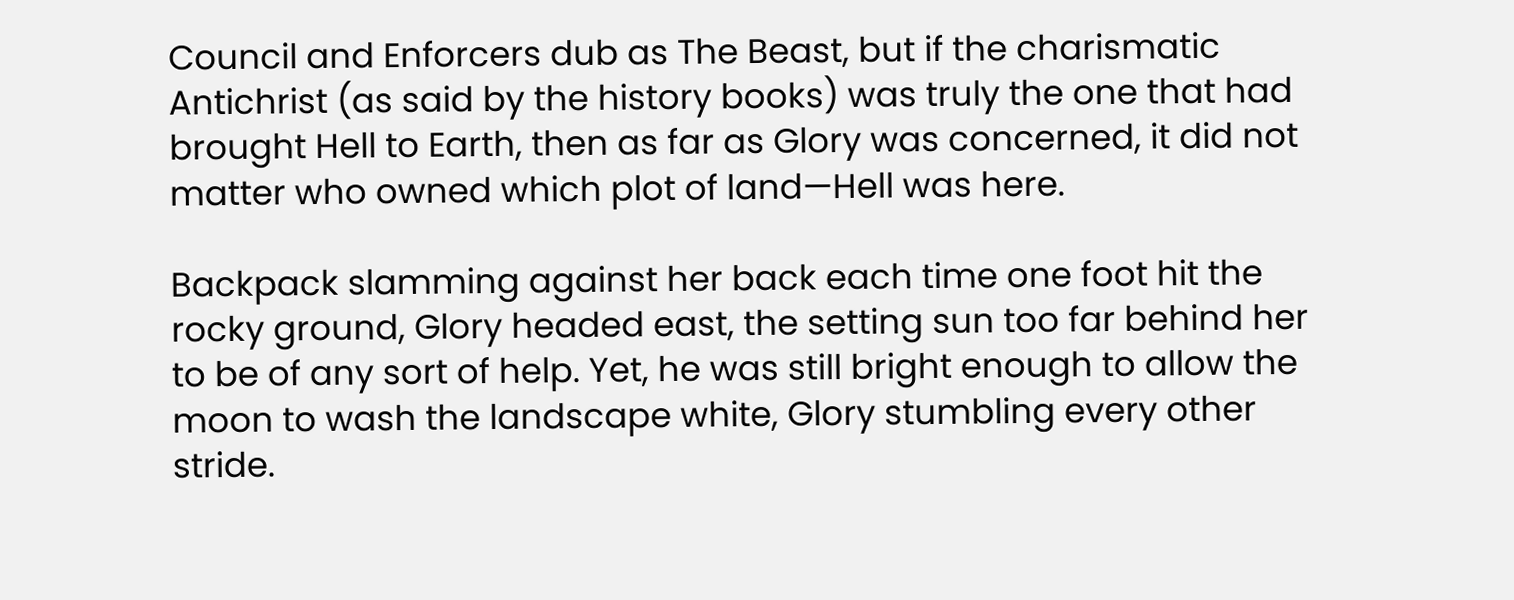Council and Enforcers dub as The Beast, but if the charismatic Antichrist (as said by the history books) was truly the one that had brought Hell to Earth, then as far as Glory was concerned, it did not matter who owned which plot of land—Hell was here.

Backpack slamming against her back each time one foot hit the rocky ground, Glory headed east, the setting sun too far behind her to be of any sort of help. Yet, he was still bright enough to allow the moon to wash the landscape white, Glory stumbling every other stride.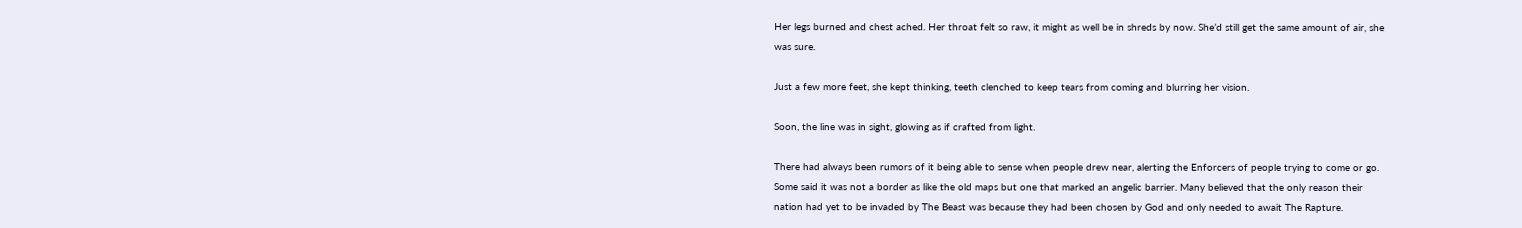Her legs burned and chest ached. Her throat felt so raw, it might as well be in shreds by now. She’d still get the same amount of air, she was sure.

Just a few more feet, she kept thinking, teeth clenched to keep tears from coming and blurring her vision.

Soon, the line was in sight, glowing as if crafted from light.

There had always been rumors of it being able to sense when people drew near, alerting the Enforcers of people trying to come or go. Some said it was not a border as like the old maps but one that marked an angelic barrier. Many believed that the only reason their nation had yet to be invaded by The Beast was because they had been chosen by God and only needed to await The Rapture.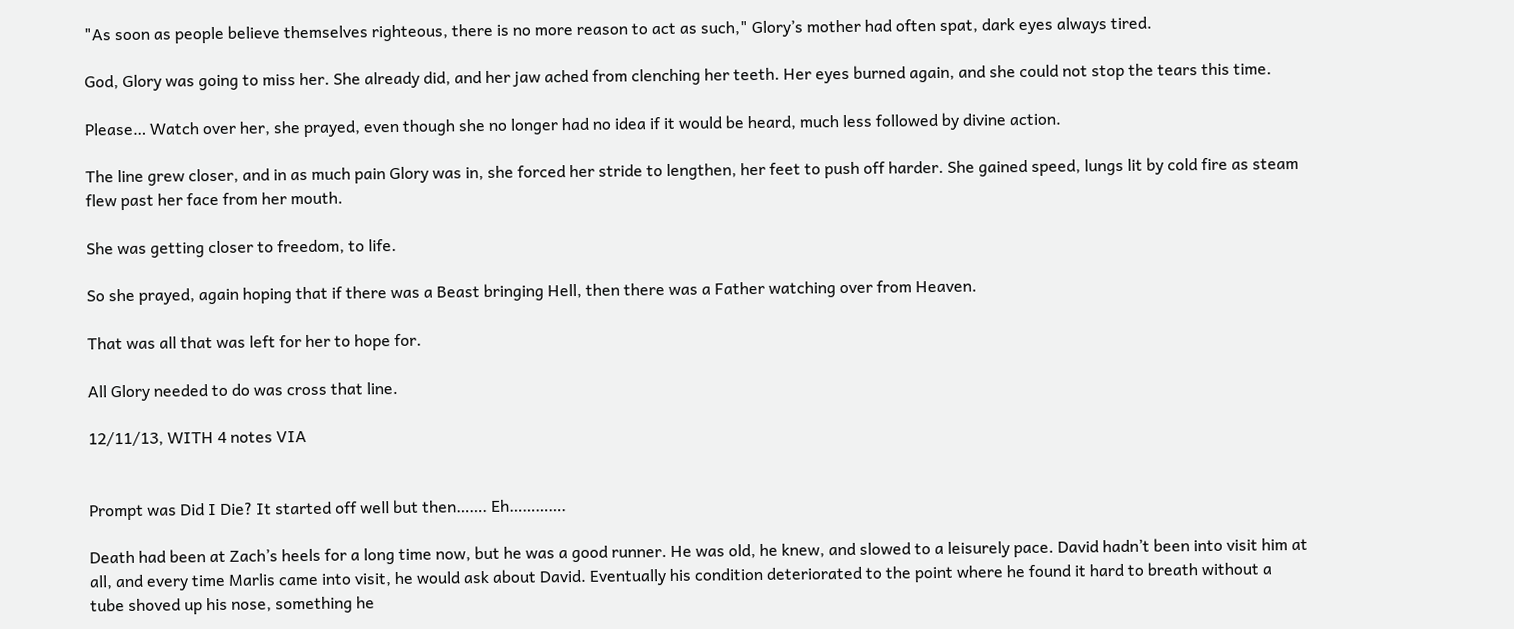"As soon as people believe themselves righteous, there is no more reason to act as such," Glory’s mother had often spat, dark eyes always tired.

God, Glory was going to miss her. She already did, and her jaw ached from clenching her teeth. Her eyes burned again, and she could not stop the tears this time.

Please… Watch over her, she prayed, even though she no longer had no idea if it would be heard, much less followed by divine action.

The line grew closer, and in as much pain Glory was in, she forced her stride to lengthen, her feet to push off harder. She gained speed, lungs lit by cold fire as steam flew past her face from her mouth.

She was getting closer to freedom, to life.

So she prayed, again hoping that if there was a Beast bringing Hell, then there was a Father watching over from Heaven.

That was all that was left for her to hope for.

All Glory needed to do was cross that line.

12/11/13, WITH 4 notes VIA


Prompt was Did I Die? It started off well but then……. Eh………….

Death had been at Zach’s heels for a long time now, but he was a good runner. He was old, he knew, and slowed to a leisurely pace. David hadn’t been into visit him at all, and every time Marlis came into visit, he would ask about David. Eventually his condition deteriorated to the point where he found it hard to breath without a tube shoved up his nose, something he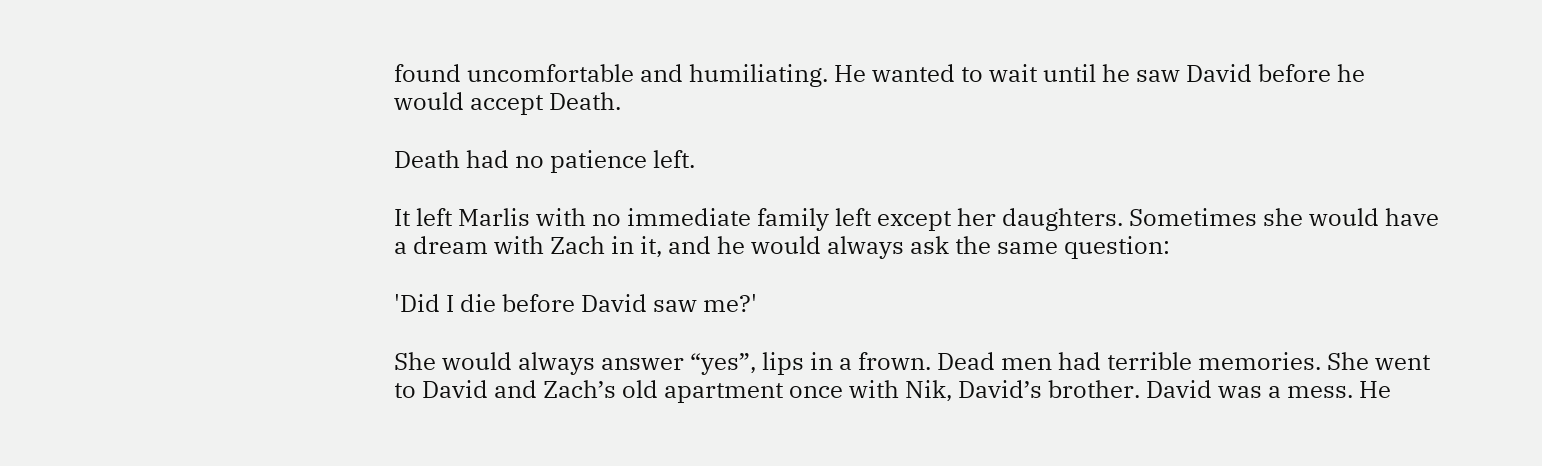found uncomfortable and humiliating. He wanted to wait until he saw David before he would accept Death.

Death had no patience left.

It left Marlis with no immediate family left except her daughters. Sometimes she would have a dream with Zach in it, and he would always ask the same question:

'Did I die before David saw me?'

She would always answer “yes”, lips in a frown. Dead men had terrible memories. She went to David and Zach’s old apartment once with Nik, David’s brother. David was a mess. He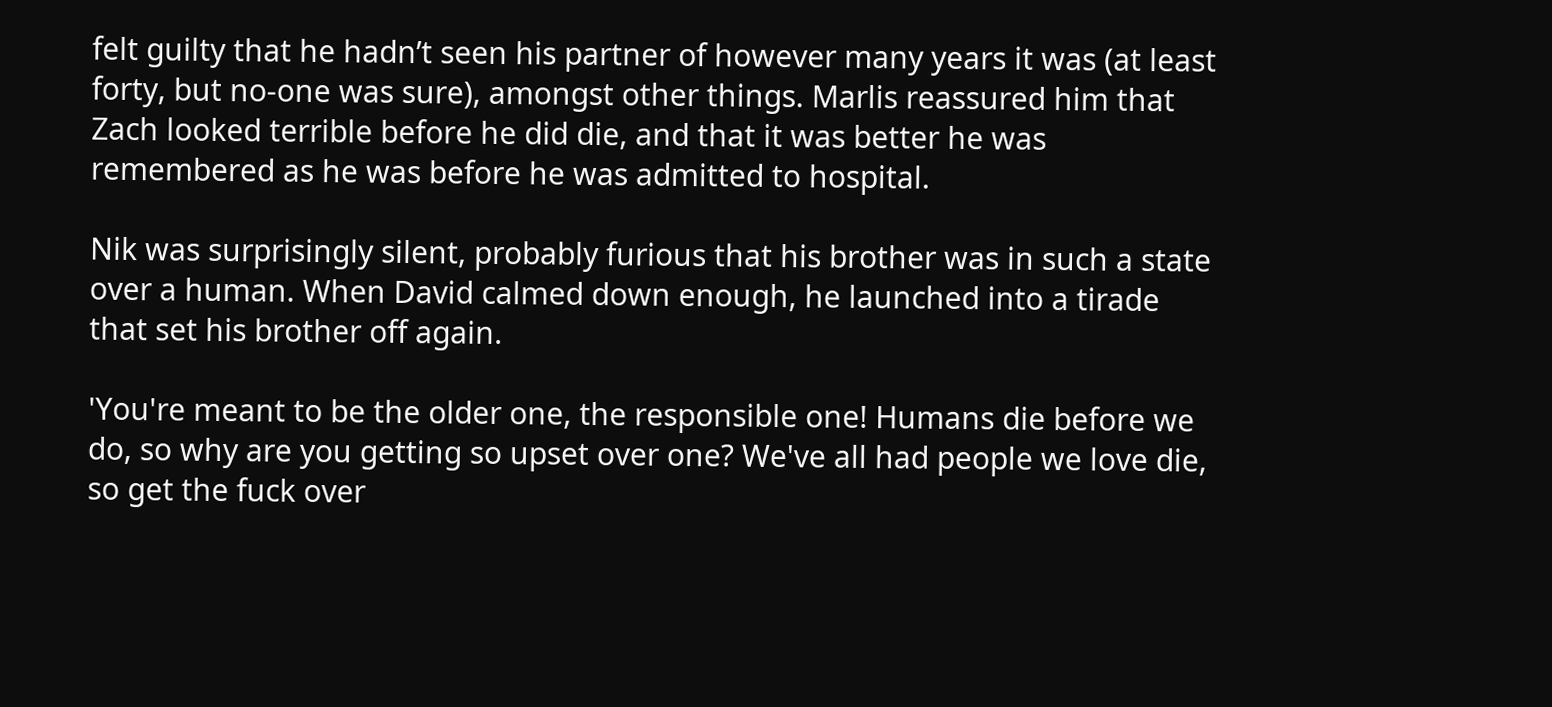felt guilty that he hadn’t seen his partner of however many years it was (at least forty, but no-one was sure), amongst other things. Marlis reassured him that Zach looked terrible before he did die, and that it was better he was remembered as he was before he was admitted to hospital.

Nik was surprisingly silent, probably furious that his brother was in such a state over a human. When David calmed down enough, he launched into a tirade that set his brother off again.

'You're meant to be the older one, the responsible one! Humans die before we do, so why are you getting so upset over one? We've all had people we love die, so get the fuck over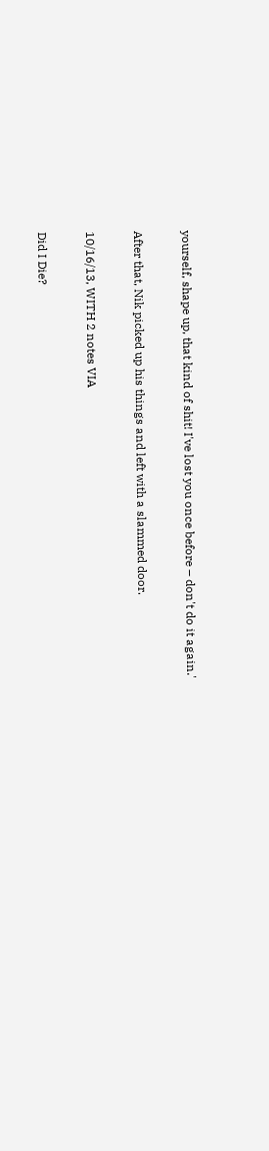yourself, shape up, that kind of shit! I've lost you once before – don't do it again.'

After that, Nik picked up his things and left with a slammed door.

10/16/13, WITH 2 notes VIA

Did I Die?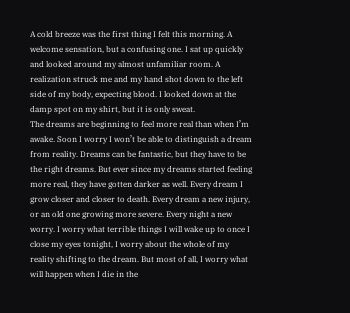A cold breeze was the first thing I felt this morning. A welcome sensation, but a confusing one. I sat up quickly and looked around my almost unfamiliar room. A realization struck me and my hand shot down to the left side of my body, expecting blood. I looked down at the damp spot on my shirt, but it is only sweat.
The dreams are beginning to feel more real than when I’m awake. Soon I worry I won’t be able to distinguish a dream from reality. Dreams can be fantastic, but they have to be the right dreams. But ever since my dreams started feeling more real, they have gotten darker as well. Every dream I grow closer and closer to death. Every dream a new injury, or an old one growing more severe. Every night a new worry. I worry what terrible things I will wake up to once I close my eyes tonight, I worry about the whole of my reality shifting to the dream. But most of all, I worry what will happen when I die in the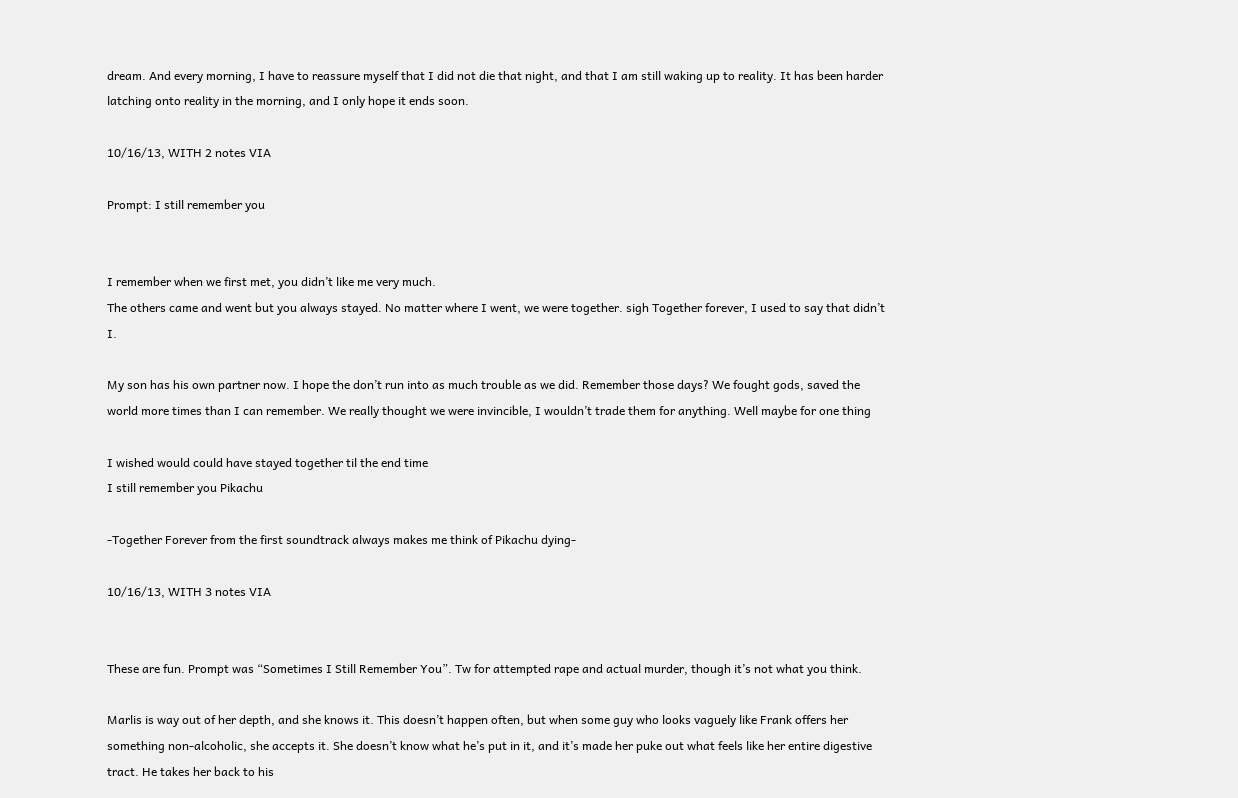dream. And every morning, I have to reassure myself that I did not die that night, and that I am still waking up to reality. It has been harder latching onto reality in the morning, and I only hope it ends soon.

10/16/13, WITH 2 notes VIA

Prompt: I still remember you


I remember when we first met, you didn’t like me very much.
The others came and went but you always stayed. No matter where I went, we were together. sigh Together forever, I used to say that didn’t I.

My son has his own partner now. I hope the don’t run into as much trouble as we did. Remember those days? We fought gods, saved the world more times than I can remember. We really thought we were invincible, I wouldn’t trade them for anything. Well maybe for one thing

I wished would could have stayed together til the end time
I still remember you Pikachu

-Together Forever from the first soundtrack always makes me think of Pikachu dying-

10/16/13, WITH 3 notes VIA


These are fun. Prompt was “Sometimes I Still Remember You”. Tw for attempted rape and actual murder, though it’s not what you think.

Marlis is way out of her depth, and she knows it. This doesn’t happen often, but when some guy who looks vaguely like Frank offers her something non-alcoholic, she accepts it. She doesn’t know what he’s put in it, and it’s made her puke out what feels like her entire digestive tract. He takes her back to his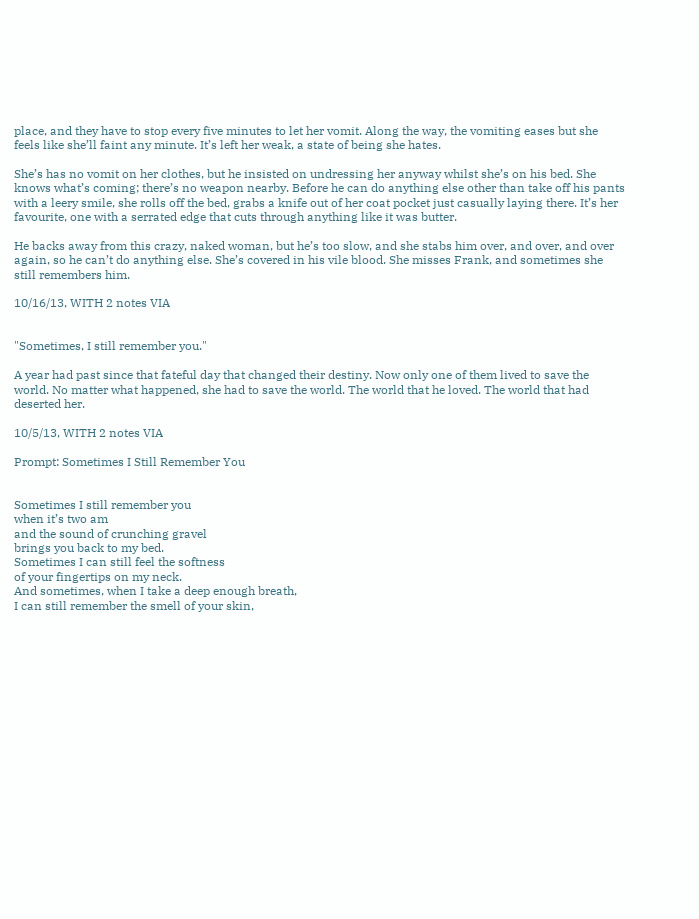place, and they have to stop every five minutes to let her vomit. Along the way, the vomiting eases but she feels like she’ll faint any minute. It’s left her weak, a state of being she hates.

She’s has no vomit on her clothes, but he insisted on undressing her anyway whilst she’s on his bed. She knows what’s coming; there’s no weapon nearby. Before he can do anything else other than take off his pants with a leery smile, she rolls off the bed, grabs a knife out of her coat pocket just casually laying there. It’s her favourite, one with a serrated edge that cuts through anything like it was butter.

He backs away from this crazy, naked woman, but he’s too slow, and she stabs him over, and over, and over again, so he can’t do anything else. She’s covered in his vile blood. She misses Frank, and sometimes she still remembers him.

10/16/13, WITH 2 notes VIA


"Sometimes, I still remember you."

A year had past since that fateful day that changed their destiny. Now only one of them lived to save the world. No matter what happened, she had to save the world. The world that he loved. The world that had deserted her.

10/5/13, WITH 2 notes VIA

Prompt: Sometimes I Still Remember You


Sometimes I still remember you
when it’s two am
and the sound of crunching gravel
brings you back to my bed.
Sometimes I can still feel the softness
of your fingertips on my neck.
And sometimes, when I take a deep enough breath,
I can still remember the smell of your skin,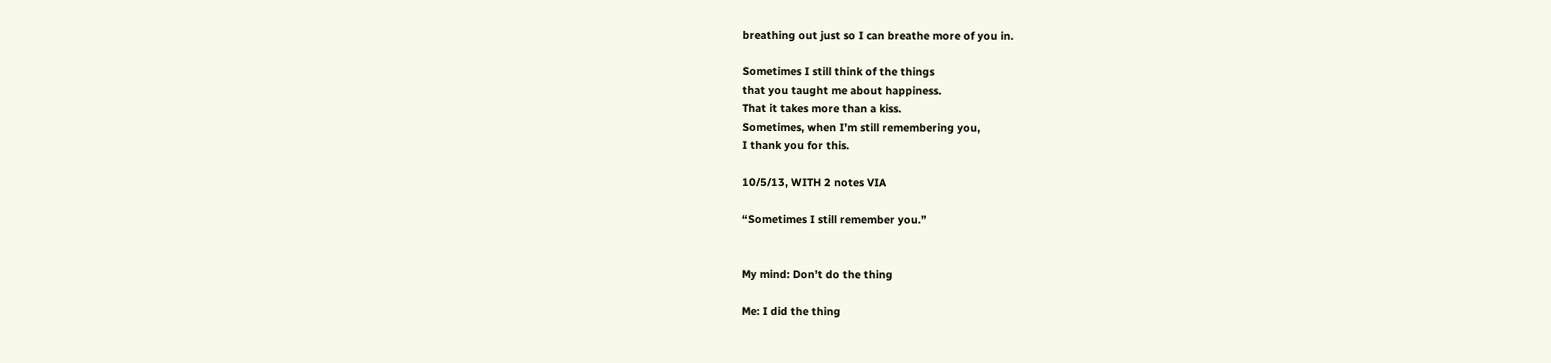breathing out just so I can breathe more of you in.

Sometimes I still think of the things
that you taught me about happiness.
That it takes more than a kiss.
Sometimes, when I’m still remembering you,
I thank you for this.

10/5/13, WITH 2 notes VIA

“Sometimes I still remember you.”


My mind: Don’t do the thing

Me: I did the thing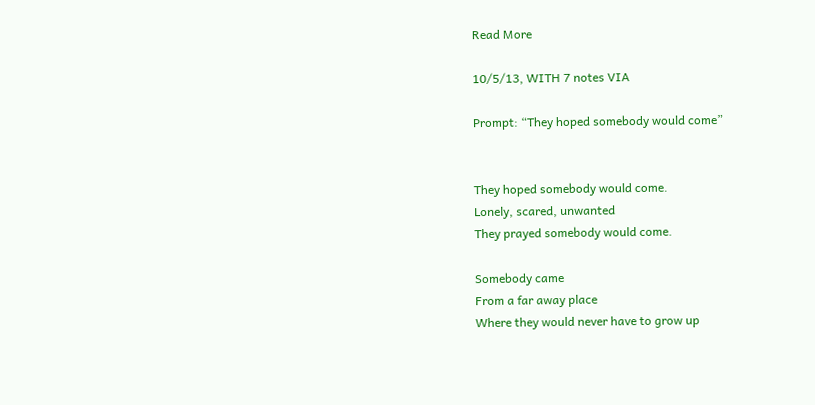Read More

10/5/13, WITH 7 notes VIA

Prompt: “They hoped somebody would come”


They hoped somebody would come.
Lonely, scared, unwanted
They prayed somebody would come.

Somebody came
From a far away place
Where they would never have to grow up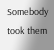Somebody took them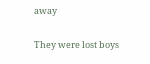away

They were lost boys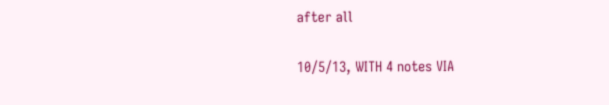after all

10/5/13, WITH 4 notes VIA